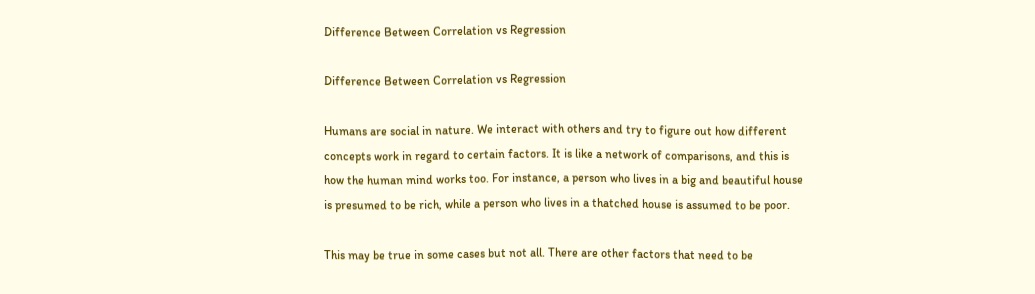Difference Between Correlation vs Regression

Difference Between Correlation vs Regression

Humans are social in nature. We interact with others and try to figure out how different concepts work in regard to certain factors. It is like a network of comparisons, and this is how the human mind works too. For instance, a person who lives in a big and beautiful house is presumed to be rich, while a person who lives in a thatched house is assumed to be poor.

This may be true in some cases but not all. There are other factors that need to be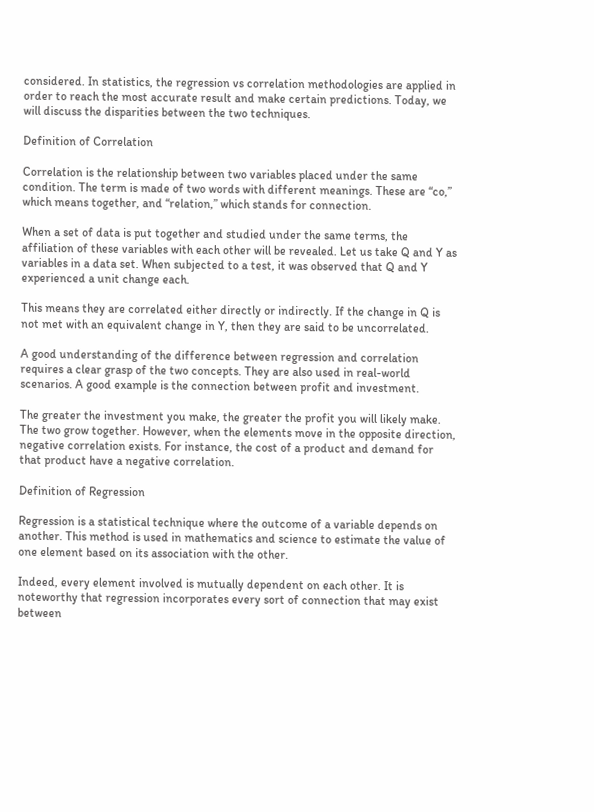considered. In statistics, the regression vs correlation methodologies are applied in order to reach the most accurate result and make certain predictions. Today, we will discuss the disparities between the two techniques.

Definition of Correlation

Correlation is the relationship between two variables placed under the same condition. The term is made of two words with different meanings. These are “co,” which means together, and “relation,” which stands for connection.

When a set of data is put together and studied under the same terms, the affiliation of these variables with each other will be revealed. Let us take Q and Y as variables in a data set. When subjected to a test, it was observed that Q and Y experienced a unit change each.

This means they are correlated either directly or indirectly. If the change in Q is not met with an equivalent change in Y, then they are said to be uncorrelated.

A good understanding of the difference between regression and correlation requires a clear grasp of the two concepts. They are also used in real-world scenarios. A good example is the connection between profit and investment.

The greater the investment you make, the greater the profit you will likely make. The two grow together. However, when the elements move in the opposite direction, negative correlation exists. For instance, the cost of a product and demand for that product have a negative correlation.

Definition of Regression

Regression is a statistical technique where the outcome of a variable depends on another. This method is used in mathematics and science to estimate the value of one element based on its association with the other.

Indeed, every element involved is mutually dependent on each other. It is noteworthy that regression incorporates every sort of connection that may exist between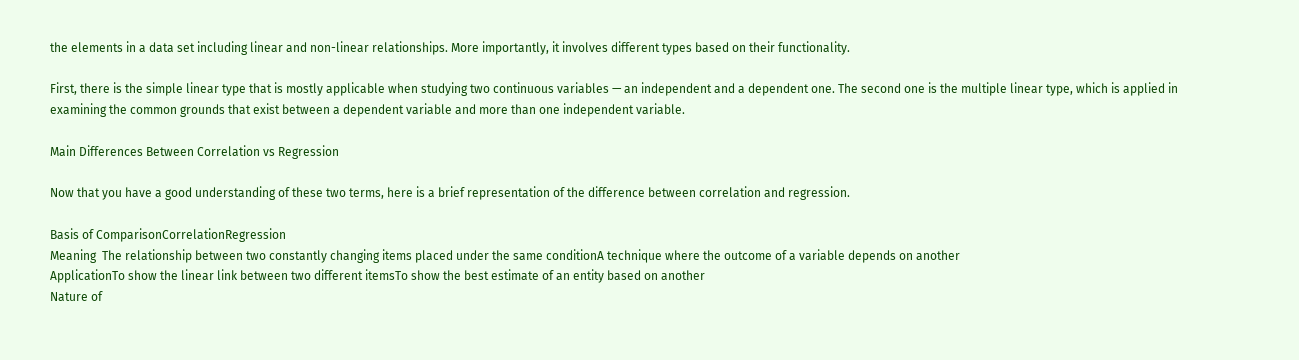the elements in a data set including linear and non-linear relationships. More importantly, it involves different types based on their functionality.

First, there is the simple linear type that is mostly applicable when studying two continuous variables — an independent and a dependent one. The second one is the multiple linear type, which is applied in examining the common grounds that exist between a dependent variable and more than one independent variable.

Main Differences Between Correlation vs Regression

Now that you have a good understanding of these two terms, here is a brief representation of the difference between correlation and regression.

Basis of ComparisonCorrelationRegression
Meaning  The relationship between two constantly changing items placed under the same conditionA technique where the outcome of a variable depends on another
ApplicationTo show the linear link between two different itemsTo show the best estimate of an entity based on another
Nature of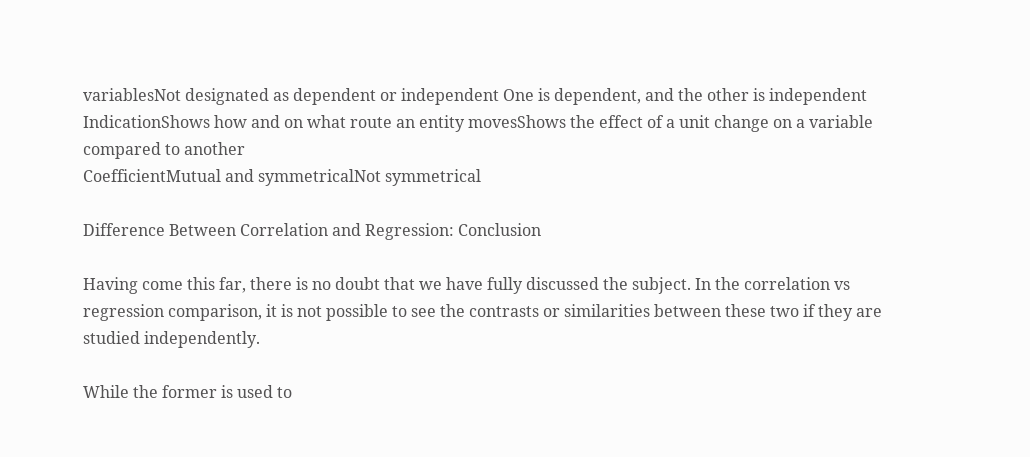variablesNot designated as dependent or independent One is dependent, and the other is independent
IndicationShows how and on what route an entity movesShows the effect of a unit change on a variable compared to another
CoefficientMutual and symmetricalNot symmetrical

Difference Between Correlation and Regression: Conclusion

Having come this far, there is no doubt that we have fully discussed the subject. In the correlation vs regression comparison, it is not possible to see the contrasts or similarities between these two if they are studied independently.

While the former is used to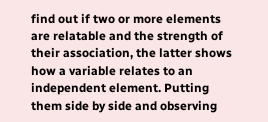find out if two or more elements are relatable and the strength of their association, the latter shows how a variable relates to an independent element. Putting them side by side and observing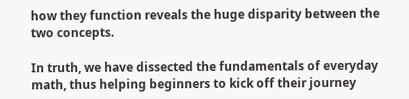how they function reveals the huge disparity between the two concepts.

In truth, we have dissected the fundamentals of everyday math, thus helping beginners to kick off their journey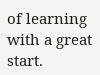of learning with a great start.